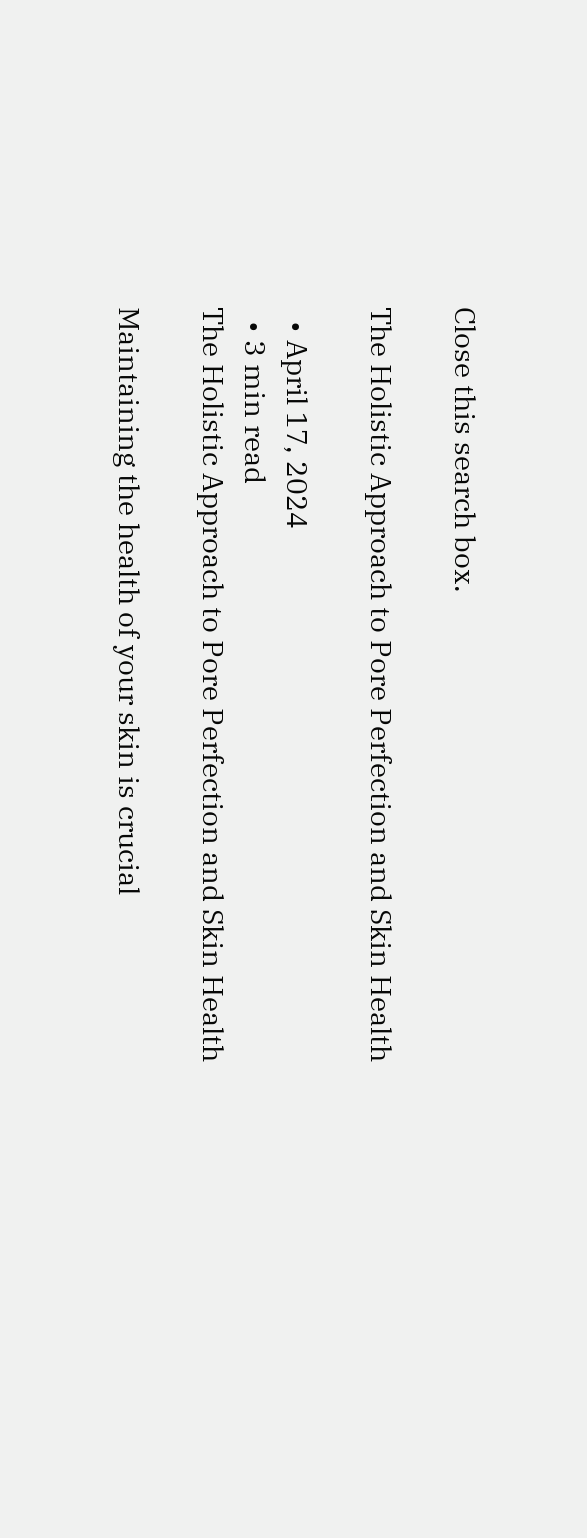Close this search box.

The Holistic Approach to Pore Perfection and Skin Health

  • April 17, 2024
  • 3 min read
The Holistic Approach to Pore Perfection and Skin Health

Maintaining the health of your skin is crucial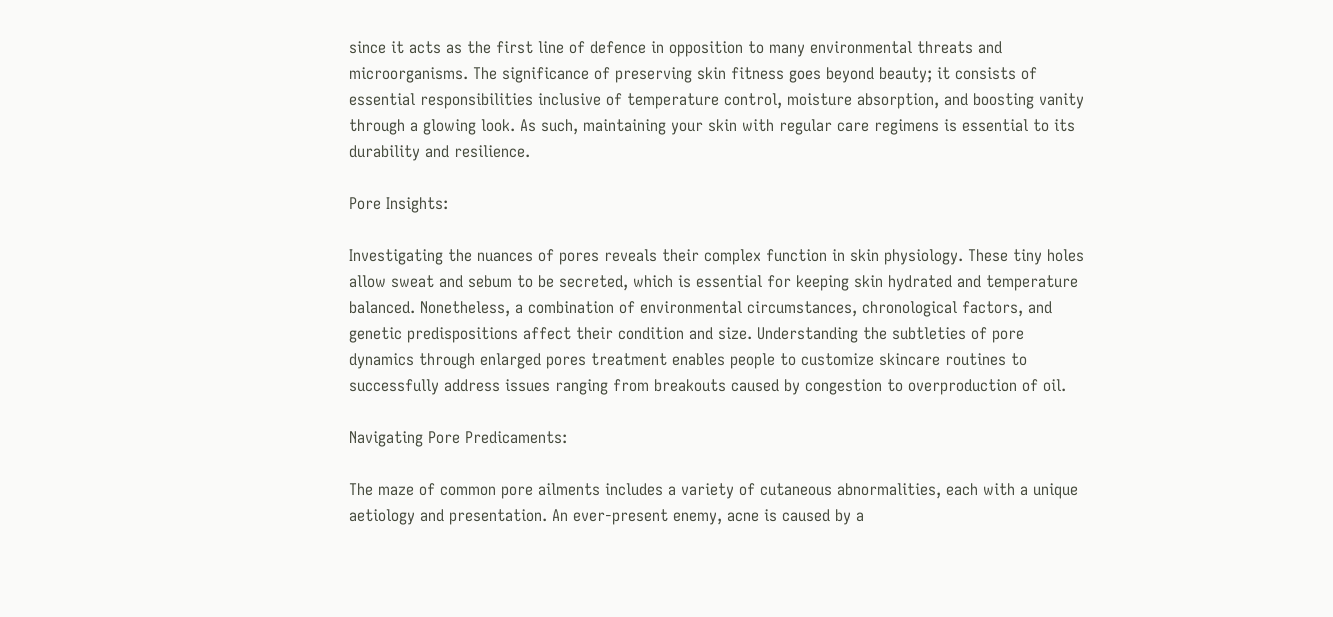since it acts as the first line of defence in opposition to many environmental threats and microorganisms. The significance of preserving skin fitness goes beyond beauty; it consists of essential responsibilities inclusive of temperature control, moisture absorption, and boosting vanity through a glowing look. As such, maintaining your skin with regular care regimens is essential to its durability and resilience.

Pore Insights:

Investigating the nuances of pores reveals their complex function in skin physiology. These tiny holes allow sweat and sebum to be secreted, which is essential for keeping skin hydrated and temperature balanced. Nonetheless, a combination of environmental circumstances, chronological factors, and genetic predispositions affect their condition and size. Understanding the subtleties of pore dynamics through enlarged pores treatment enables people to customize skincare routines to successfully address issues ranging from breakouts caused by congestion to overproduction of oil.

Navigating Pore Predicaments:

The maze of common pore ailments includes a variety of cutaneous abnormalities, each with a unique aetiology and presentation. An ever-present enemy, acne is caused by a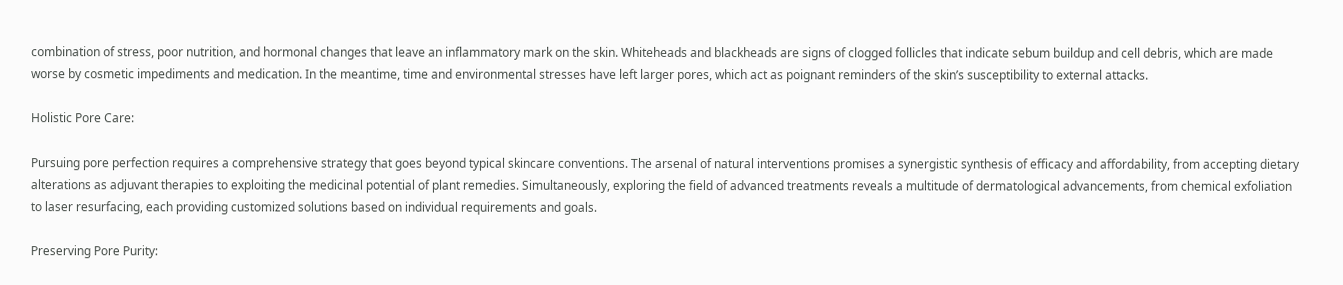combination of stress, poor nutrition, and hormonal changes that leave an inflammatory mark on the skin. Whiteheads and blackheads are signs of clogged follicles that indicate sebum buildup and cell debris, which are made worse by cosmetic impediments and medication. In the meantime, time and environmental stresses have left larger pores, which act as poignant reminders of the skin’s susceptibility to external attacks.

Holistic Pore Care:

Pursuing pore perfection requires a comprehensive strategy that goes beyond typical skincare conventions. The arsenal of natural interventions promises a synergistic synthesis of efficacy and affordability, from accepting dietary alterations as adjuvant therapies to exploiting the medicinal potential of plant remedies. Simultaneously, exploring the field of advanced treatments reveals a multitude of dermatological advancements, from chemical exfoliation to laser resurfacing, each providing customized solutions based on individual requirements and goals.

Preserving Pore Purity: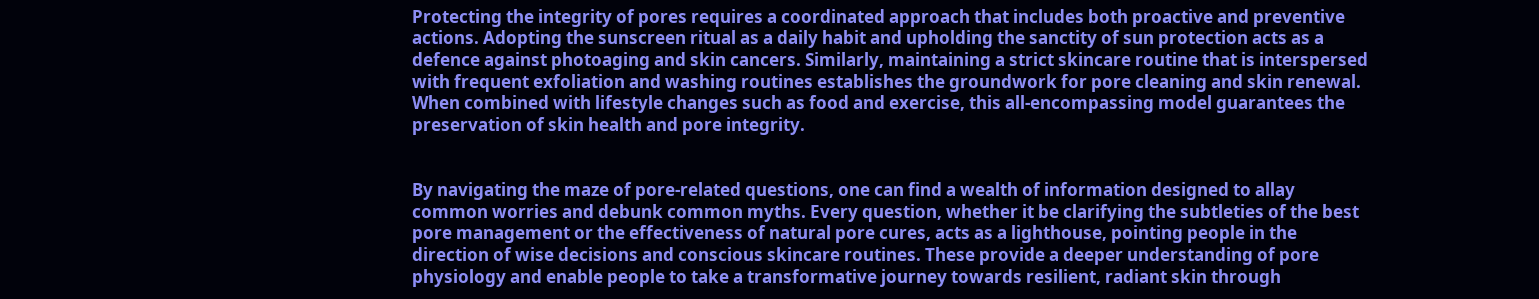Protecting the integrity of pores requires a coordinated approach that includes both proactive and preventive actions. Adopting the sunscreen ritual as a daily habit and upholding the sanctity of sun protection acts as a defence against photoaging and skin cancers. Similarly, maintaining a strict skincare routine that is interspersed with frequent exfoliation and washing routines establishes the groundwork for pore cleaning and skin renewal. When combined with lifestyle changes such as food and exercise, this all-encompassing model guarantees the preservation of skin health and pore integrity.


By navigating the maze of pore-related questions, one can find a wealth of information designed to allay common worries and debunk common myths. Every question, whether it be clarifying the subtleties of the best pore management or the effectiveness of natural pore cures, acts as a lighthouse, pointing people in the direction of wise decisions and conscious skincare routines. These provide a deeper understanding of pore physiology and enable people to take a transformative journey towards resilient, radiant skin through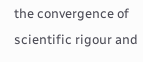the convergence of scientific rigour and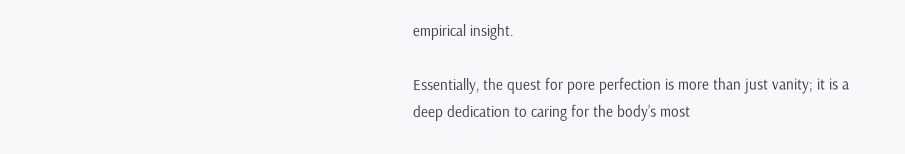empirical insight.

Essentially, the quest for pore perfection is more than just vanity; it is a deep dedication to caring for the body’s most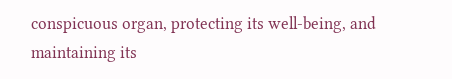conspicuous organ, protecting its well-being, and maintaining its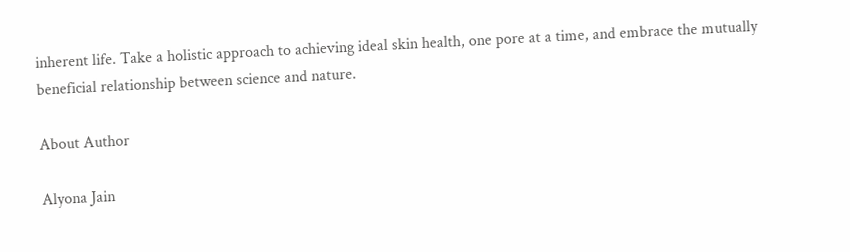inherent life. Take a holistic approach to achieving ideal skin health, one pore at a time, and embrace the mutually beneficial relationship between science and nature.

About Author

Alyona Jain